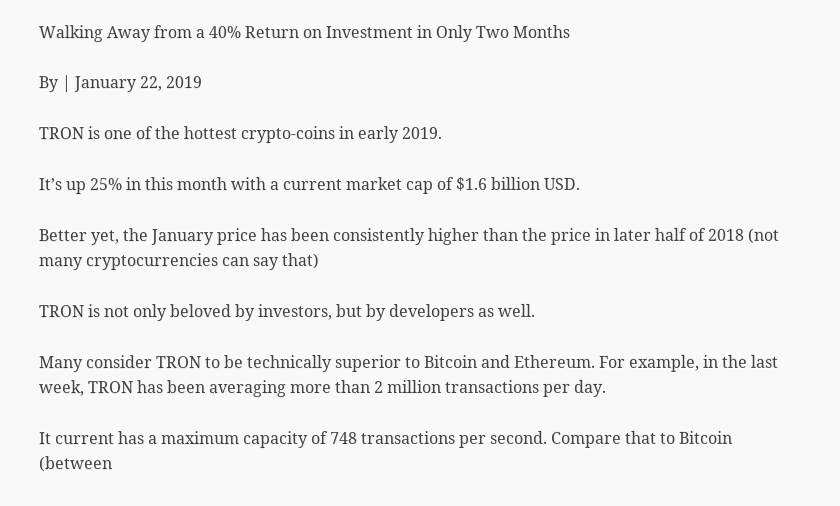Walking Away from a 40% Return on Investment in Only Two Months

By | January 22, 2019

TRON is one of the hottest crypto-coins in early 2019.

It’s up 25% in this month with a current market cap of $1.6 billion USD.

Better yet, the January price has been consistently higher than the price in later half of 2018 (not many cryptocurrencies can say that)

TRON is not only beloved by investors, but by developers as well.

Many consider TRON to be technically superior to Bitcoin and Ethereum. For example, in the last week, TRON has been averaging more than 2 million transactions per day.

It current has a maximum capacity of 748 transactions per second. Compare that to Bitcoin (between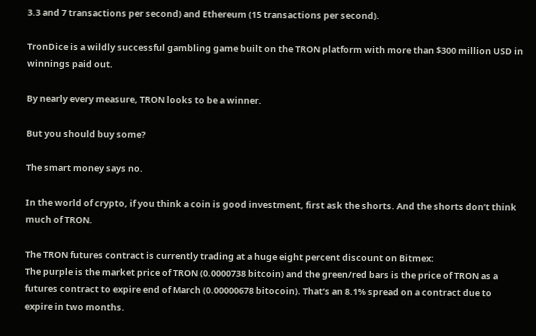3.3 and 7 transactions per second) and Ethereum (15 transactions per second).

TronDice is a wildly successful gambling game built on the TRON platform with more than $300 million USD in winnings paid out.

By nearly every measure, TRON looks to be a winner.

But you should buy some?

The smart money says no.

In the world of crypto, if you think a coin is good investment, first ask the shorts. And the shorts don’t think much of TRON.

The TRON futures contract is currently trading at a huge eight percent discount on Bitmex:
The purple is the market price of TRON (0.0000738 bitcoin) and the green/red bars is the price of TRON as a futures contract to expire end of March (0.00000678 bitocoin). That’s an 8.1% spread on a contract due to expire in two months.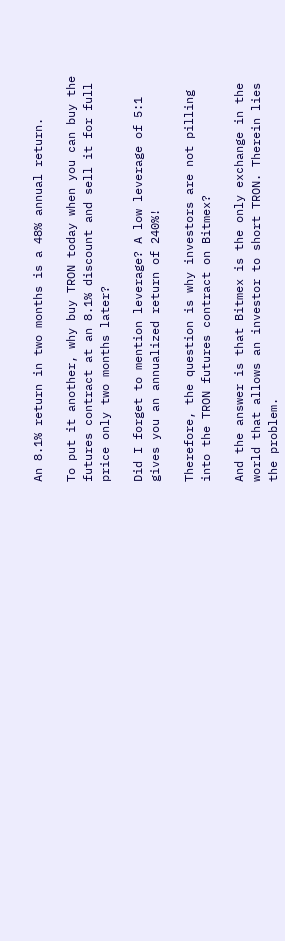An 8.1% return in two months is a 48% annual return.

To put it another, why buy TRON today when you can buy the futures contract at an 8.1% discount and sell it for full price only two months later?

Did I forget to mention leverage? A low leverage of 5:1 gives you an annualized return of 240%!

Therefore, the question is why investors are not pilling into the TRON futures contract on Bitmex?

And the answer is that Bitmex is the only exchange in the world that allows an investor to short TRON. Therein lies the problem.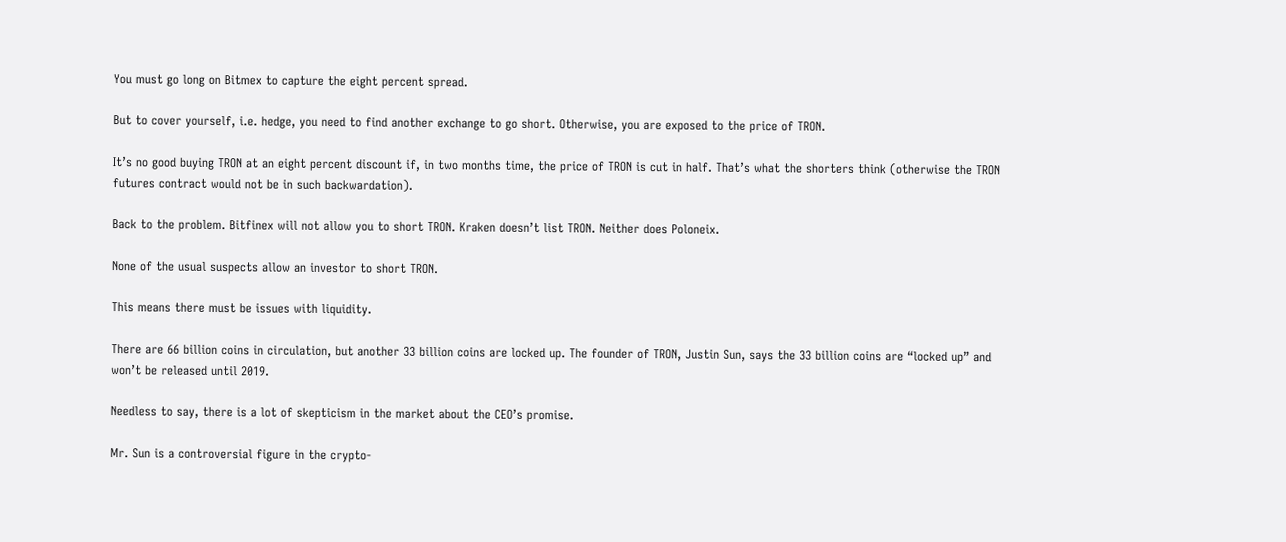You must go long on Bitmex to capture the eight percent spread.

But to cover yourself, i.e. hedge, you need to find another exchange to go short. Otherwise, you are exposed to the price of TRON.

It’s no good buying TRON at an eight percent discount if, in two months time, the price of TRON is cut in half. That’s what the shorters think (otherwise the TRON futures contract would not be in such backwardation).

Back to the problem. Bitfinex will not allow you to short TRON. Kraken doesn’t list TRON. Neither does Poloneix.

None of the usual suspects allow an investor to short TRON.

This means there must be issues with liquidity.

There are 66 billion coins in circulation, but another 33 billion coins are locked up. The founder of TRON, Justin Sun, says the 33 billion coins are “locked up” and won’t be released until 2019.

Needless to say, there is a lot of skepticism in the market about the CEO’s promise.

Mr. Sun is a controversial figure in the crypto-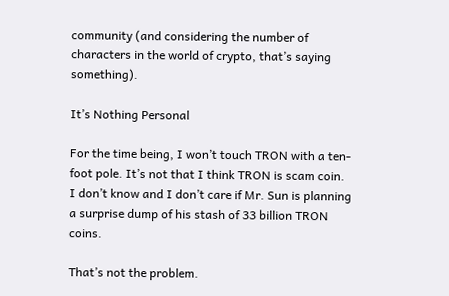community (and considering the number of characters in the world of crypto, that’s saying something).

It’s Nothing Personal

For the time being, I won’t touch TRON with a ten-foot pole. It’s not that I think TRON is scam coin.
I don’t know and I don’t care if Mr. Sun is planning a surprise dump of his stash of 33 billion TRON coins.

That’s not the problem.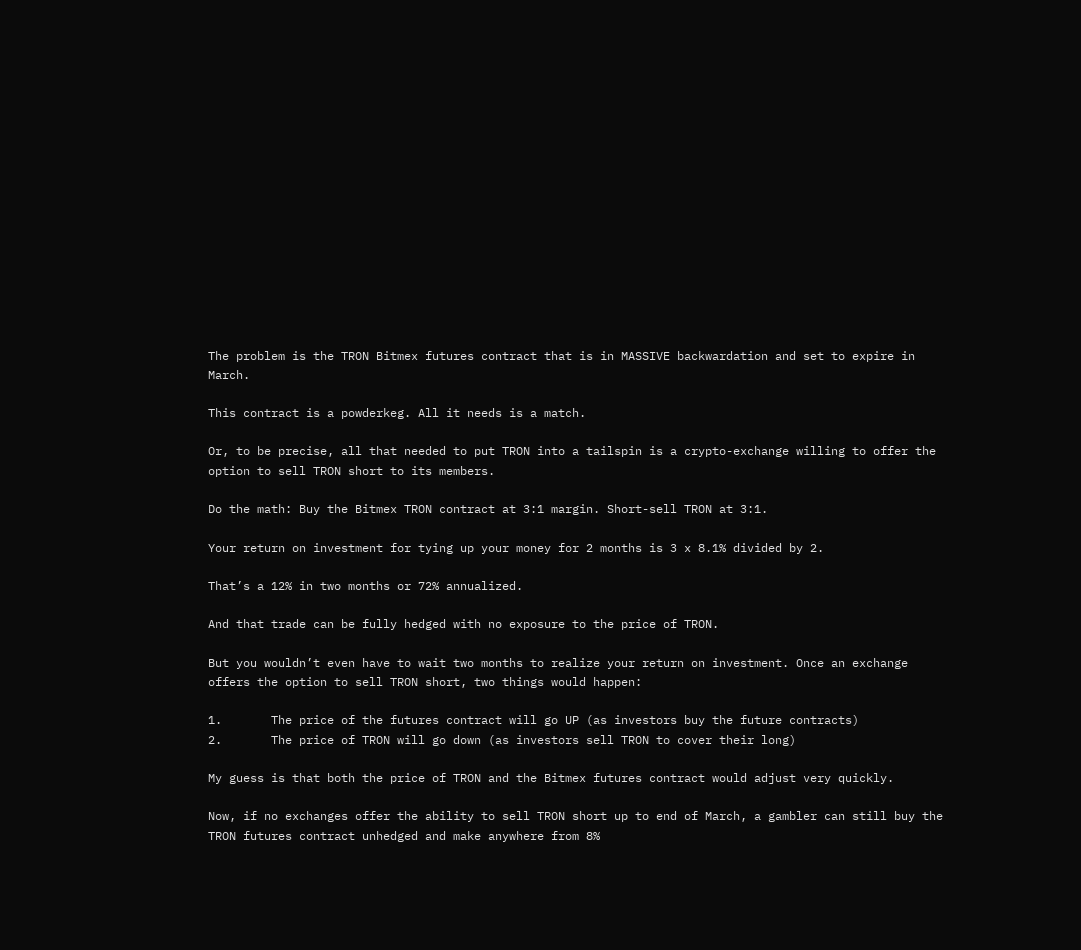The problem is the TRON Bitmex futures contract that is in MASSIVE backwardation and set to expire in March.

This contract is a powderkeg. All it needs is a match.

Or, to be precise, all that needed to put TRON into a tailspin is a crypto-exchange willing to offer the option to sell TRON short to its members.

Do the math: Buy the Bitmex TRON contract at 3:1 margin. Short-sell TRON at 3:1.

Your return on investment for tying up your money for 2 months is 3 x 8.1% divided by 2.

That’s a 12% in two months or 72% annualized.

And that trade can be fully hedged with no exposure to the price of TRON.

But you wouldn’t even have to wait two months to realize your return on investment. Once an exchange offers the option to sell TRON short, two things would happen:

1.       The price of the futures contract will go UP (as investors buy the future contracts)
2.       The price of TRON will go down (as investors sell TRON to cover their long)

My guess is that both the price of TRON and the Bitmex futures contract would adjust very quickly.

Now, if no exchanges offer the ability to sell TRON short up to end of March, a gambler can still buy the TRON futures contract unhedged and make anywhere from 8%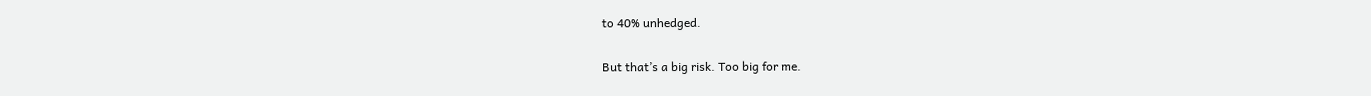to 40% unhedged.

But that’s a big risk. Too big for me.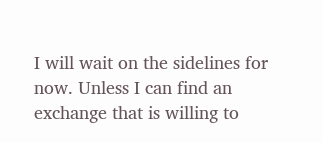I will wait on the sidelines for now. Unless I can find an exchange that is willing to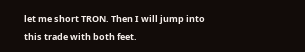let me short TRON. Then I will jump into this trade with both feet.